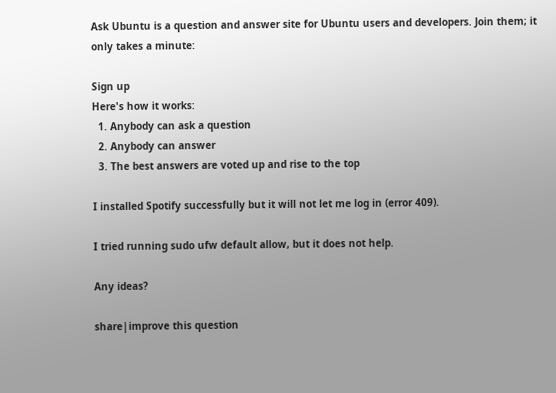Ask Ubuntu is a question and answer site for Ubuntu users and developers. Join them; it only takes a minute:

Sign up
Here's how it works:
  1. Anybody can ask a question
  2. Anybody can answer
  3. The best answers are voted up and rise to the top

I installed Spotify successfully but it will not let me log in (error 409).

I tried running sudo ufw default allow, but it does not help.

Any ideas?

share|improve this question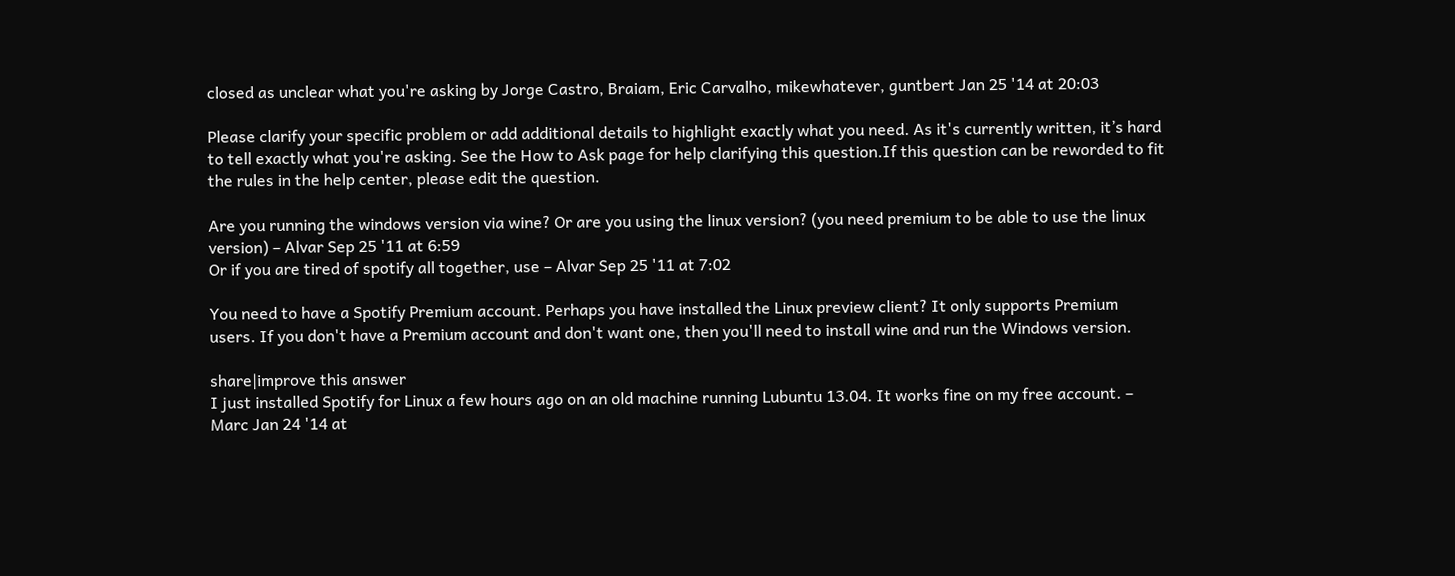closed as unclear what you're asking by Jorge Castro, Braiam, Eric Carvalho, mikewhatever, guntbert Jan 25 '14 at 20:03

Please clarify your specific problem or add additional details to highlight exactly what you need. As it's currently written, it’s hard to tell exactly what you're asking. See the How to Ask page for help clarifying this question.If this question can be reworded to fit the rules in the help center, please edit the question.

Are you running the windows version via wine? Or are you using the linux version? (you need premium to be able to use the linux version) – Alvar Sep 25 '11 at 6:59
Or if you are tired of spotify all together, use – Alvar Sep 25 '11 at 7:02

You need to have a Spotify Premium account. Perhaps you have installed the Linux preview client? It only supports Premium users. If you don't have a Premium account and don't want one, then you'll need to install wine and run the Windows version.

share|improve this answer
I just installed Spotify for Linux a few hours ago on an old machine running Lubuntu 13.04. It works fine on my free account. – Marc Jan 24 '14 at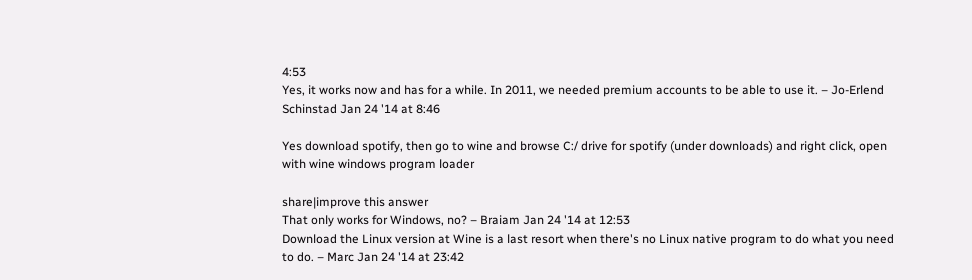4:53
Yes, it works now and has for a while. In 2011, we needed premium accounts to be able to use it. – Jo-Erlend Schinstad Jan 24 '14 at 8:46

Yes download spotify, then go to wine and browse C:/ drive for spotify (under downloads) and right click, open with wine windows program loader

share|improve this answer
That only works for Windows, no? – Braiam Jan 24 '14 at 12:53
Download the Linux version at Wine is a last resort when there's no Linux native program to do what you need to do. – Marc Jan 24 '14 at 23:42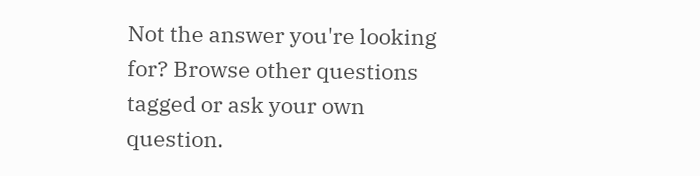Not the answer you're looking for? Browse other questions tagged or ask your own question.